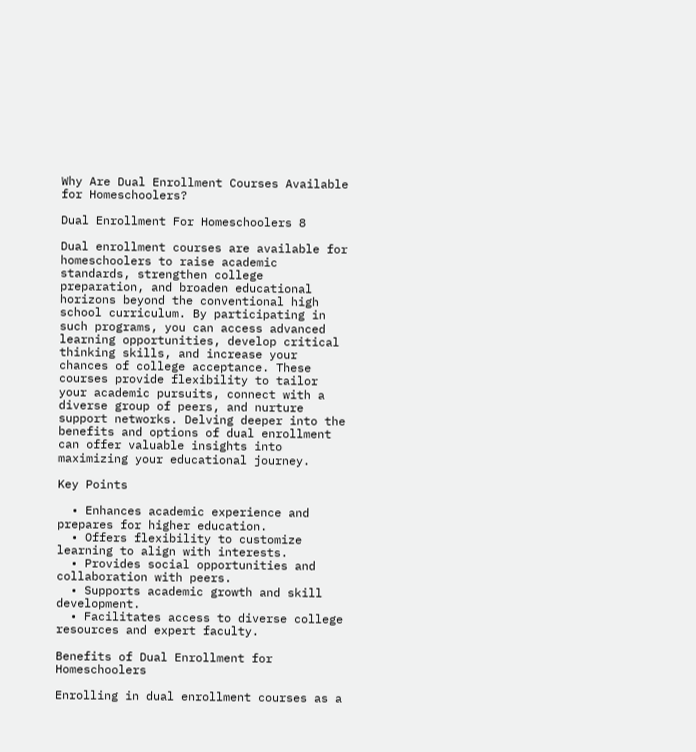Why Are Dual Enrollment Courses Available for Homeschoolers?

Dual Enrollment For Homeschoolers 8

Dual enrollment courses are available for homeschoolers to raise academic standards, strengthen college preparation, and broaden educational horizons beyond the conventional high school curriculum. By participating in such programs, you can access advanced learning opportunities, develop critical thinking skills, and increase your chances of college acceptance. These courses provide flexibility to tailor your academic pursuits, connect with a diverse group of peers, and nurture support networks. Delving deeper into the benefits and options of dual enrollment can offer valuable insights into maximizing your educational journey.

Key Points

  • Enhances academic experience and prepares for higher education.
  • Offers flexibility to customize learning to align with interests.
  • Provides social opportunities and collaboration with peers.
  • Supports academic growth and skill development.
  • Facilitates access to diverse college resources and expert faculty.

Benefits of Dual Enrollment for Homeschoolers

Enrolling in dual enrollment courses as a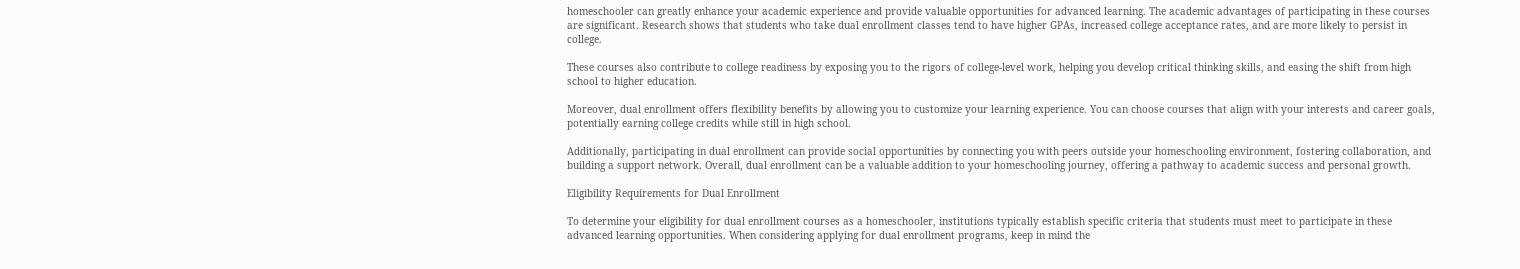homeschooler can greatly enhance your academic experience and provide valuable opportunities for advanced learning. The academic advantages of participating in these courses are significant. Research shows that students who take dual enrollment classes tend to have higher GPAs, increased college acceptance rates, and are more likely to persist in college.

These courses also contribute to college readiness by exposing you to the rigors of college-level work, helping you develop critical thinking skills, and easing the shift from high school to higher education.

Moreover, dual enrollment offers flexibility benefits by allowing you to customize your learning experience. You can choose courses that align with your interests and career goals, potentially earning college credits while still in high school.

Additionally, participating in dual enrollment can provide social opportunities by connecting you with peers outside your homeschooling environment, fostering collaboration, and building a support network. Overall, dual enrollment can be a valuable addition to your homeschooling journey, offering a pathway to academic success and personal growth.

Eligibility Requirements for Dual Enrollment

To determine your eligibility for dual enrollment courses as a homeschooler, institutions typically establish specific criteria that students must meet to participate in these advanced learning opportunities. When considering applying for dual enrollment programs, keep in mind the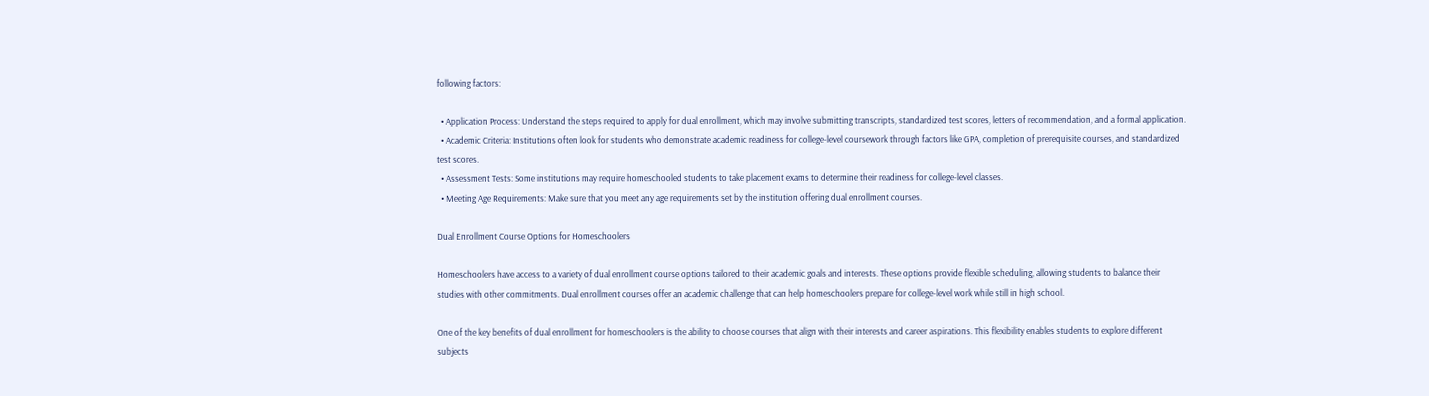following factors:

  • Application Process: Understand the steps required to apply for dual enrollment, which may involve submitting transcripts, standardized test scores, letters of recommendation, and a formal application.
  • Academic Criteria: Institutions often look for students who demonstrate academic readiness for college-level coursework through factors like GPA, completion of prerequisite courses, and standardized test scores.
  • Assessment Tests: Some institutions may require homeschooled students to take placement exams to determine their readiness for college-level classes.
  • Meeting Age Requirements: Make sure that you meet any age requirements set by the institution offering dual enrollment courses.

Dual Enrollment Course Options for Homeschoolers

Homeschoolers have access to a variety of dual enrollment course options tailored to their academic goals and interests. These options provide flexible scheduling, allowing students to balance their studies with other commitments. Dual enrollment courses offer an academic challenge that can help homeschoolers prepare for college-level work while still in high school.

One of the key benefits of dual enrollment for homeschoolers is the ability to choose courses that align with their interests and career aspirations. This flexibility enables students to explore different subjects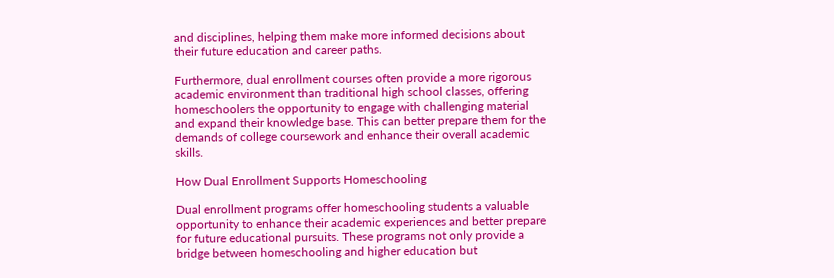and disciplines, helping them make more informed decisions about their future education and career paths.

Furthermore, dual enrollment courses often provide a more rigorous academic environment than traditional high school classes, offering homeschoolers the opportunity to engage with challenging material and expand their knowledge base. This can better prepare them for the demands of college coursework and enhance their overall academic skills.

How Dual Enrollment Supports Homeschooling

Dual enrollment programs offer homeschooling students a valuable opportunity to enhance their academic experiences and better prepare for future educational pursuits. These programs not only provide a bridge between homeschooling and higher education but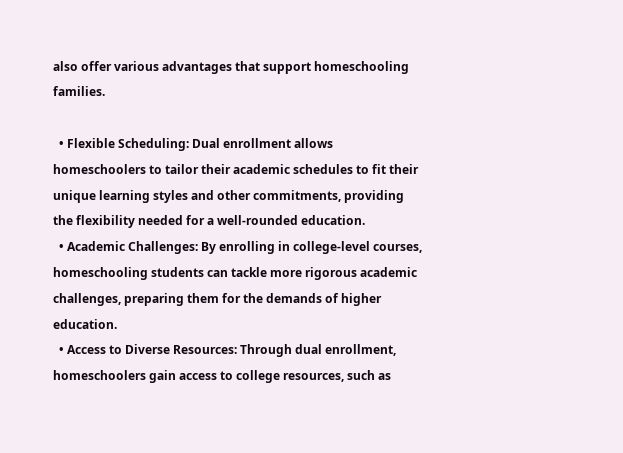also offer various advantages that support homeschooling families.

  • Flexible Scheduling: Dual enrollment allows homeschoolers to tailor their academic schedules to fit their unique learning styles and other commitments, providing the flexibility needed for a well-rounded education.
  • Academic Challenges: By enrolling in college-level courses, homeschooling students can tackle more rigorous academic challenges, preparing them for the demands of higher education.
  • Access to Diverse Resources: Through dual enrollment, homeschoolers gain access to college resources, such as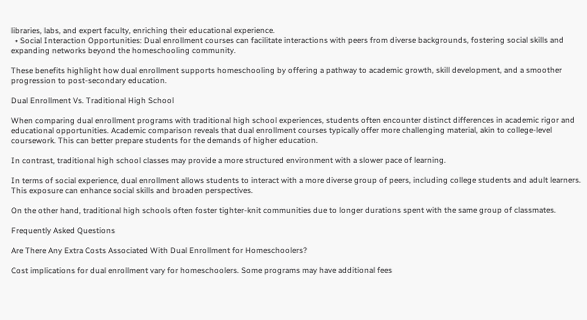libraries, labs, and expert faculty, enriching their educational experience.
  • Social Interaction Opportunities: Dual enrollment courses can facilitate interactions with peers from diverse backgrounds, fostering social skills and expanding networks beyond the homeschooling community.

These benefits highlight how dual enrollment supports homeschooling by offering a pathway to academic growth, skill development, and a smoother progression to post-secondary education.

Dual Enrollment Vs. Traditional High School

When comparing dual enrollment programs with traditional high school experiences, students often encounter distinct differences in academic rigor and educational opportunities. Academic comparison reveals that dual enrollment courses typically offer more challenging material, akin to college-level coursework. This can better prepare students for the demands of higher education.

In contrast, traditional high school classes may provide a more structured environment with a slower pace of learning.

In terms of social experience, dual enrollment allows students to interact with a more diverse group of peers, including college students and adult learners. This exposure can enhance social skills and broaden perspectives.

On the other hand, traditional high schools often foster tighter-knit communities due to longer durations spent with the same group of classmates.

Frequently Asked Questions

Are There Any Extra Costs Associated With Dual Enrollment for Homeschoolers?

Cost implications for dual enrollment vary for homeschoolers. Some programs may have additional fees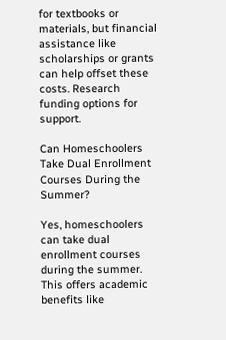for textbooks or materials, but financial assistance like scholarships or grants can help offset these costs. Research funding options for support.

Can Homeschoolers Take Dual Enrollment Courses During the Summer?

Yes, homeschoolers can take dual enrollment courses during the summer. This offers academic benefits like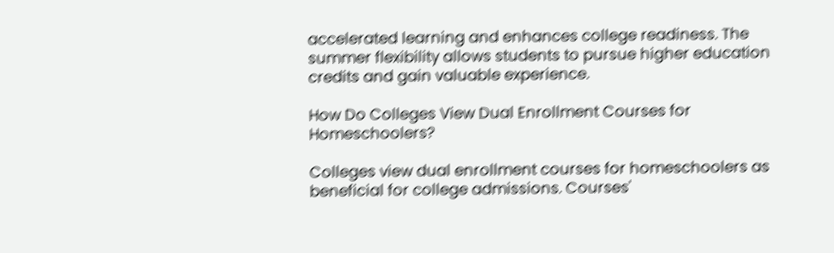accelerated learning and enhances college readiness. The summer flexibility allows students to pursue higher education credits and gain valuable experience.

How Do Colleges View Dual Enrollment Courses for Homeschoolers?

Colleges view dual enrollment courses for homeschoolers as beneficial for college admissions. Courses'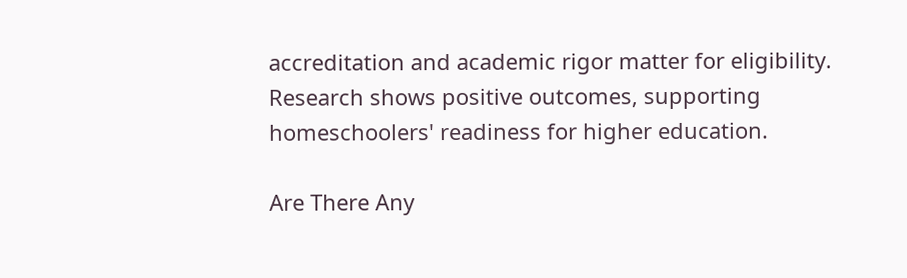accreditation and academic rigor matter for eligibility. Research shows positive outcomes, supporting homeschoolers' readiness for higher education.

Are There Any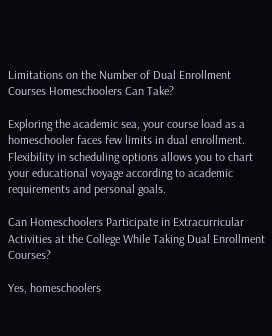Limitations on the Number of Dual Enrollment Courses Homeschoolers Can Take?

Exploring the academic sea, your course load as a homeschooler faces few limits in dual enrollment. Flexibility in scheduling options allows you to chart your educational voyage according to academic requirements and personal goals.

Can Homeschoolers Participate in Extracurricular Activities at the College While Taking Dual Enrollment Courses?

Yes, homeschoolers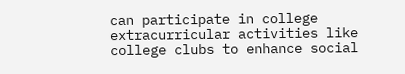can participate in college extracurricular activities like college clubs to enhance social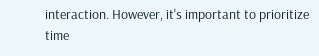interaction. However, it's important to prioritize time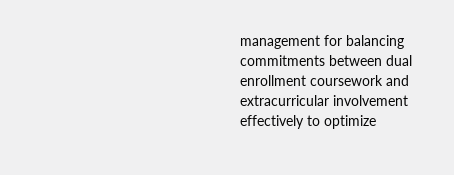management for balancing commitments between dual enrollment coursework and extracurricular involvement effectively to optimize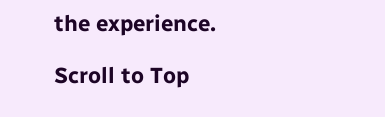the experience.

Scroll to Top